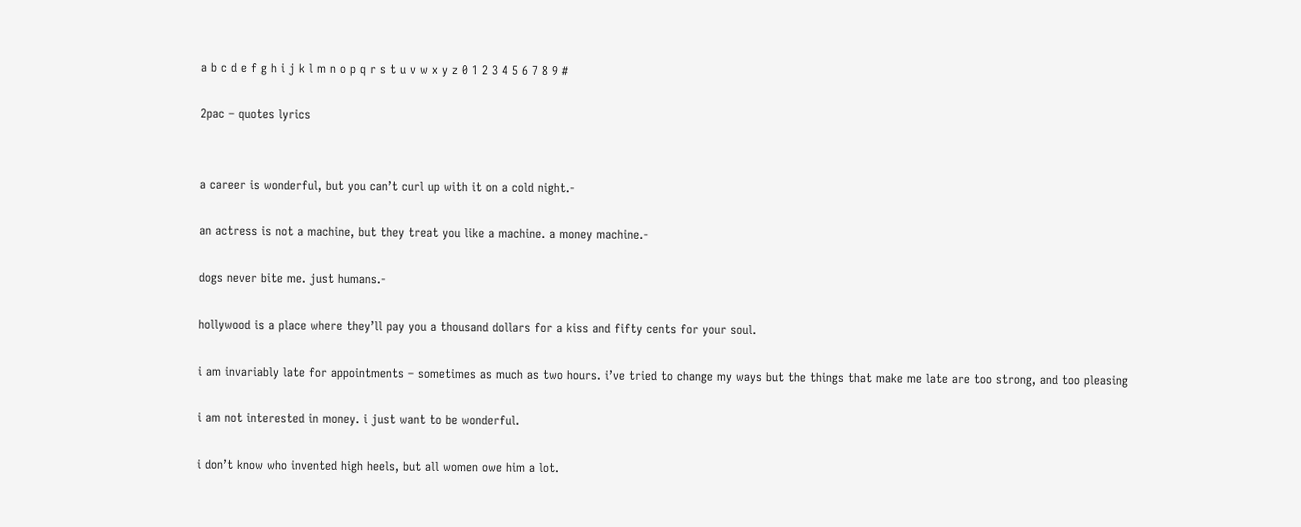a b c d e f g h i j k l m n o p q r s t u v w x y z 0 1 2 3 4 5 6 7 8 9 #

2pac – quotes lyrics


a career is wonderful, but you can’t curl up with it on a cold night.-

an actress is not a machine, but they treat you like a machine. a money machine.-

dogs never bite me. just humans.-

hollywood is a place where they’ll pay you a thousand dollars for a kiss and fifty cents for your soul.

i am invariably late for appointments – sometimes as much as two hours. i’ve tried to change my ways but the things that make me late are too strong, and too pleasing

i am not interested in money. i just want to be wonderful.

i don’t know who invented high heels, but all women owe him a lot.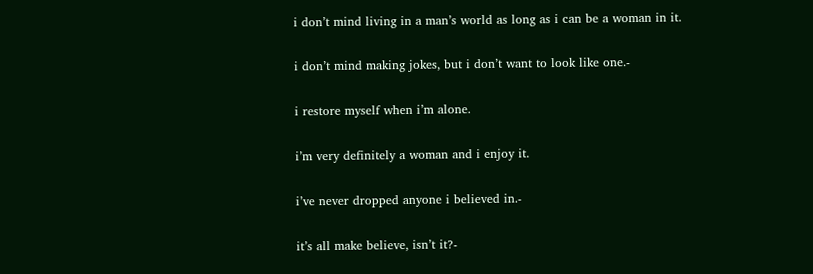i don’t mind living in a man’s world as long as i can be a woman in it.

i don’t mind making jokes, but i don’t want to look like one.-

i restore myself when i’m alone.

i’m very definitely a woman and i enjoy it.

i’ve never dropped anyone i believed in.-

it’s all make believe, isn’t it?-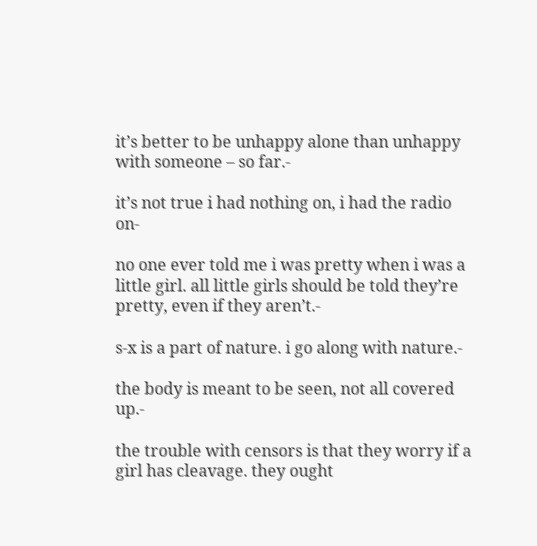it’s better to be unhappy alone than unhappy with someone – so far.-

it’s not true i had nothing on, i had the radio on-

no one ever told me i was pretty when i was a little girl. all little girls should be told they’re pretty, even if they aren’t.-

s-x is a part of nature. i go along with nature.-

the body is meant to be seen, not all covered up.-

the trouble with censors is that they worry if a girl has cleavage. they ought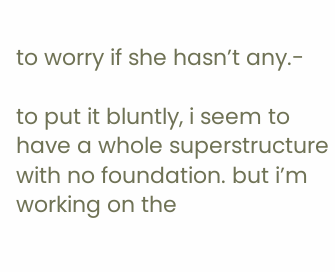to worry if she hasn’t any.-

to put it bluntly, i seem to have a whole superstructure with no foundation. but i’m working on the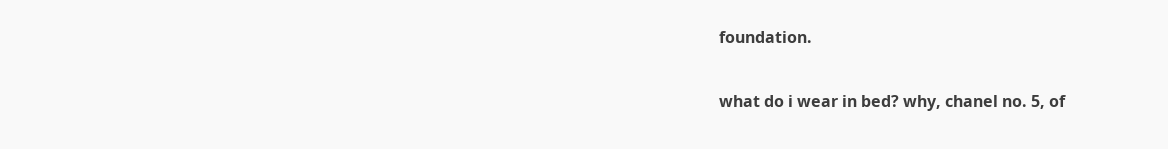foundation.

what do i wear in bed? why, chanel no. 5, of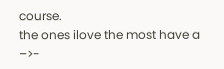course.
the ones ilove the most have a –>-